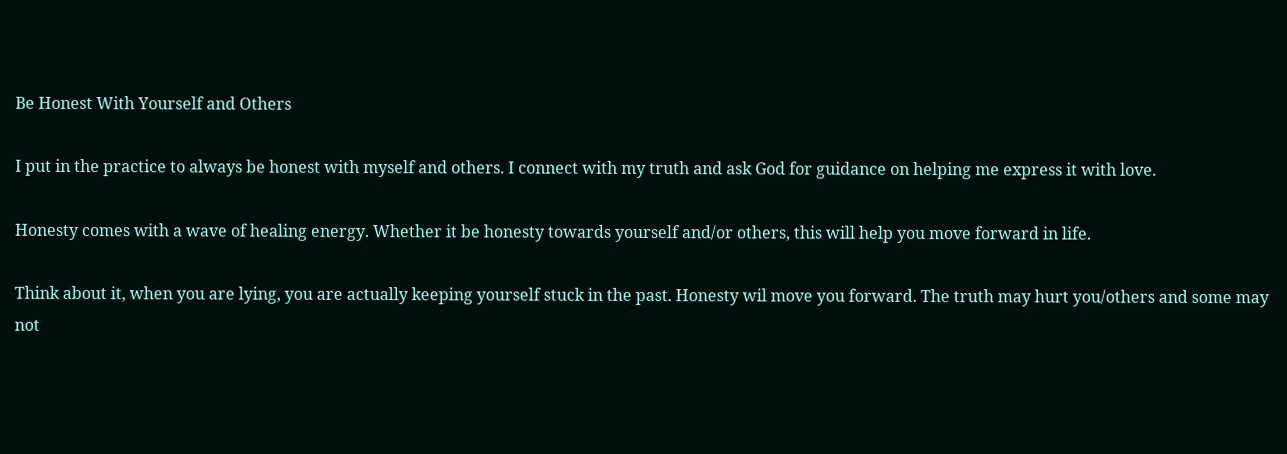Be Honest With Yourself and Others

I put in the practice to always be honest with myself and others. I connect with my truth and ask God for guidance on helping me express it with love.

Honesty comes with a wave of healing energy. Whether it be honesty towards yourself and/or others, this will help you move forward in life.

Think about it, when you are lying, you are actually keeping yourself stuck in the past. Honesty wil move you forward. The truth may hurt you/others and some may not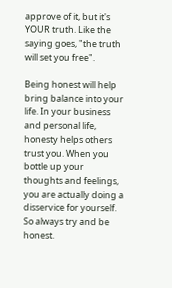approve of it, but it's YOUR truth. Like the saying goes, "the truth will set you free".

Being honest will help bring balance into your life. In your business and personal life, honesty helps others trust you. When you bottle up your thoughts and feelings, you are actually doing a disservice for yourself. So always try and be honest.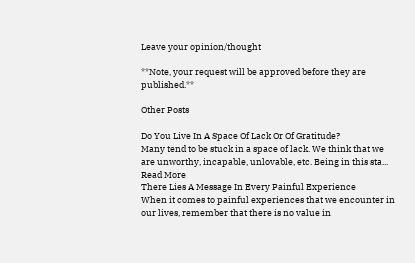Leave your opinion/thought

**Note, your request will be approved before they are published.**

Other Posts

Do You Live In A Space Of Lack Or Of Gratitude?
Many tend to be stuck in a space of lack. We think that we are unworthy, incapable, unlovable, etc. Being in this sta...
Read More
There Lies A Message In Every Painful Experience
When it comes to painful experiences that we encounter in our lives, remember that there is no value in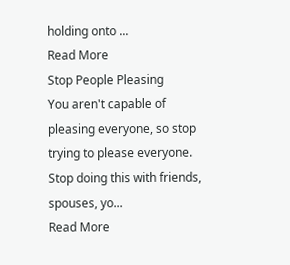holding onto ...
Read More
Stop People Pleasing
You aren't capable of pleasing everyone, so stop trying to please everyone. Stop doing this with friends, spouses, yo...
Read More